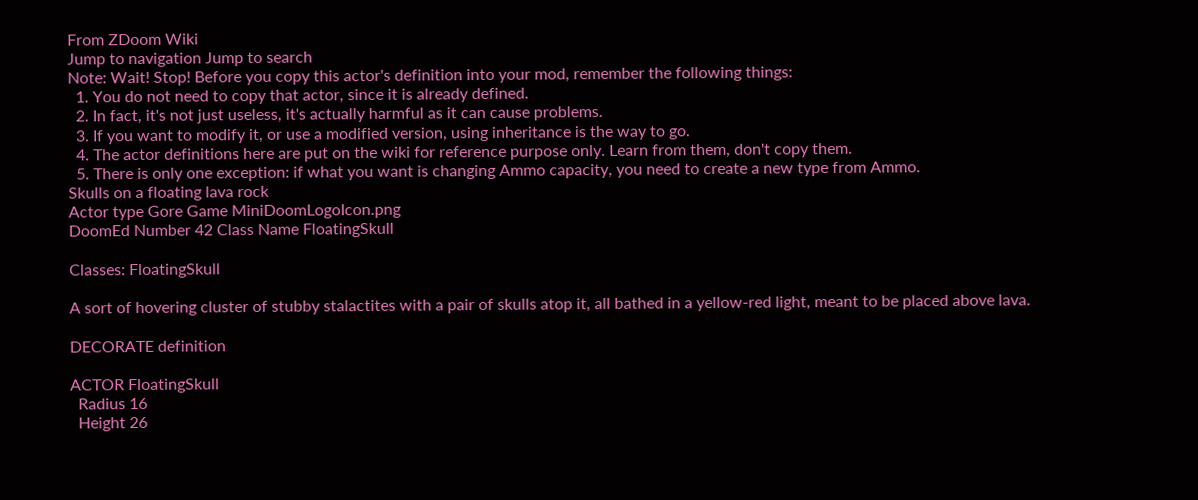From ZDoom Wiki
Jump to navigation Jump to search
Note: Wait! Stop! Before you copy this actor's definition into your mod, remember the following things:
  1. You do not need to copy that actor, since it is already defined.
  2. In fact, it's not just useless, it's actually harmful as it can cause problems.
  3. If you want to modify it, or use a modified version, using inheritance is the way to go.
  4. The actor definitions here are put on the wiki for reference purpose only. Learn from them, don't copy them.
  5. There is only one exception: if what you want is changing Ammo capacity, you need to create a new type from Ammo.
Skulls on a floating lava rock
Actor type Gore Game MiniDoomLogoIcon.png
DoomEd Number 42 Class Name FloatingSkull

Classes: FloatingSkull

A sort of hovering cluster of stubby stalactites with a pair of skulls atop it, all bathed in a yellow-red light, meant to be placed above lava.

DECORATE definition

ACTOR FloatingSkull
  Radius 16
  Height 26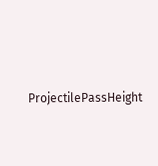ProjectilePassHeight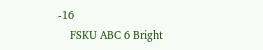-16
    FSKU ABC 6 Bright